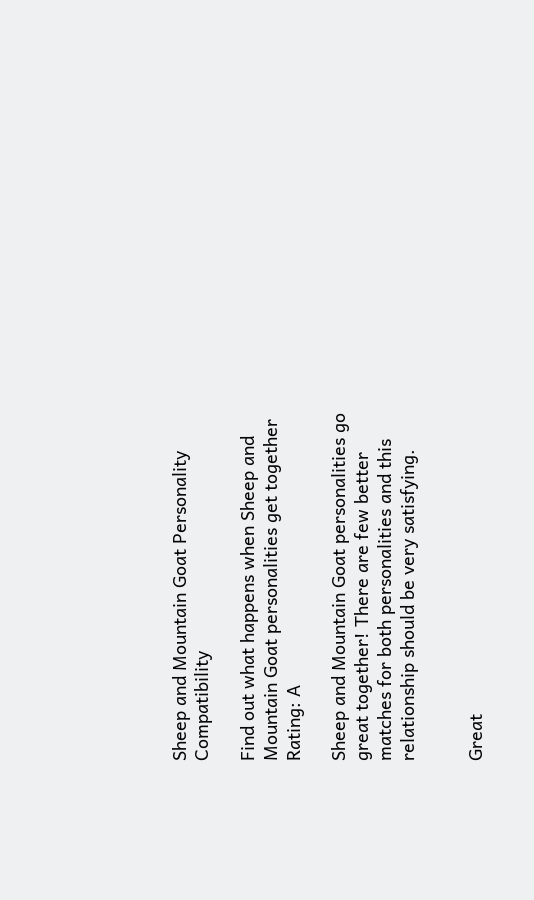Sheep and Mountain Goat Personality Compatibility

Find out what happens when Sheep and Mountain Goat personalities get together
Rating: A

Sheep and Mountain Goat personalities go great together! There are few better matches for both personalities and this relationship should be very satisfying.


Great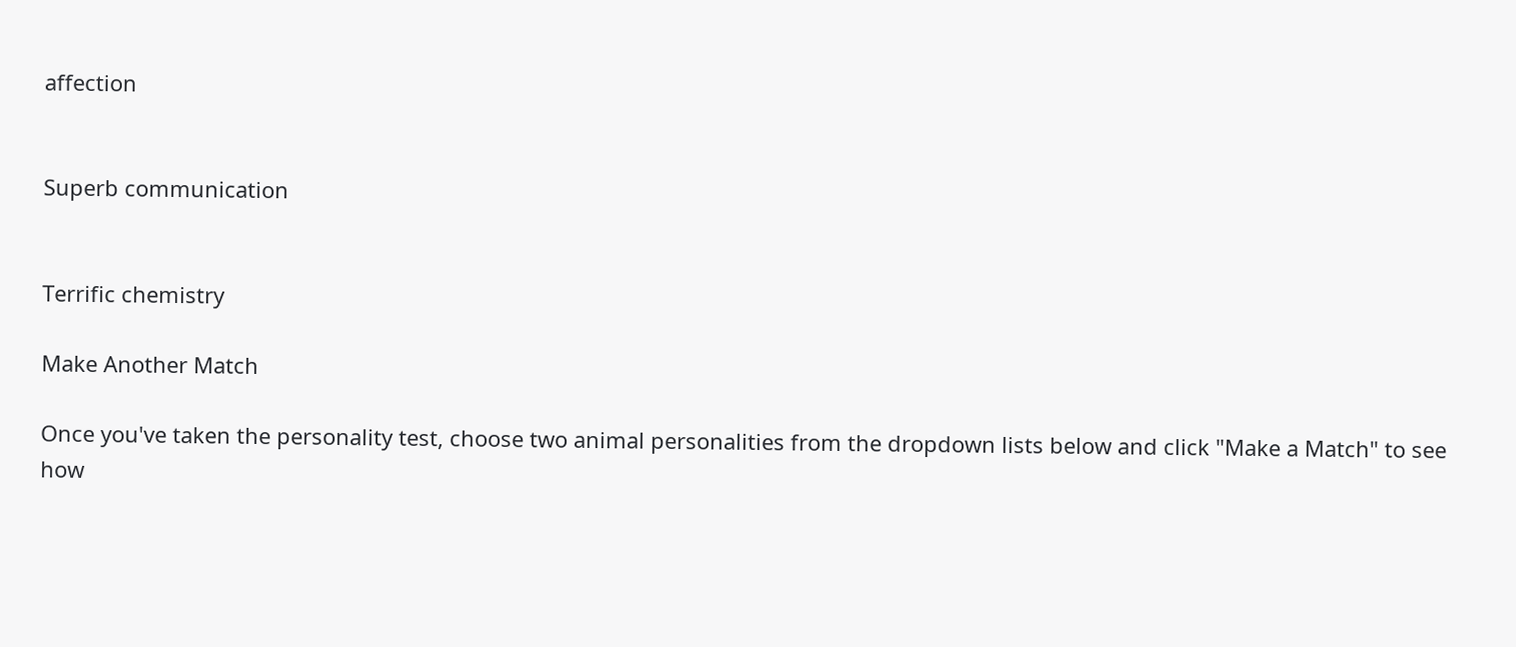affection


Superb communication


Terrific chemistry

Make Another Match

Once you've taken the personality test, choose two animal personalities from the dropdown lists below and click "Make a Match" to see how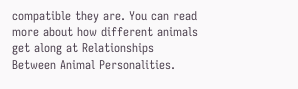compatible they are. You can read more about how different animals get along at Relationships Between Animal Personalities.